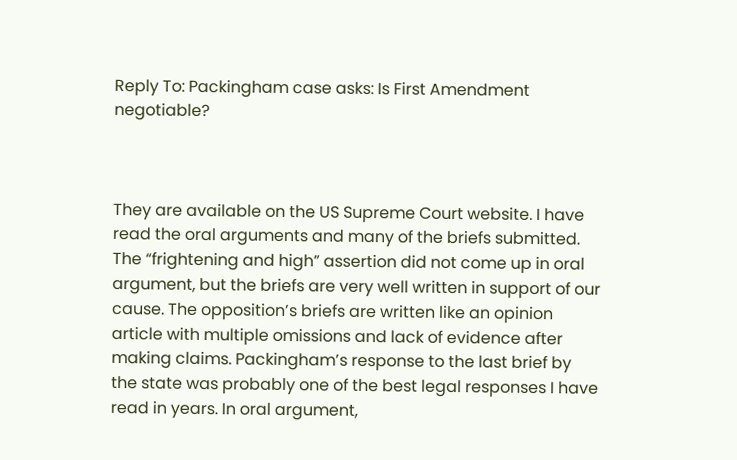Reply To: Packingham case asks: Is First Amendment negotiable?



They are available on the US Supreme Court website. I have read the oral arguments and many of the briefs submitted. The “frightening and high” assertion did not come up in oral argument, but the briefs are very well written in support of our cause. The opposition’s briefs are written like an opinion article with multiple omissions and lack of evidence after making claims. Packingham’s response to the last brief by the state was probably one of the best legal responses I have read in years. In oral argument,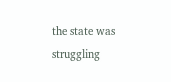the state was struggling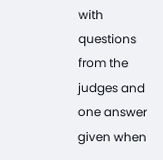with questions from the judges and one answer given when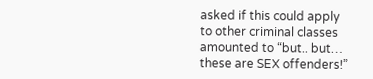asked if this could apply to other criminal classes amounted to “but.. but… these are SEX offenders!”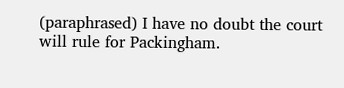(paraphrased) I have no doubt the court will rule for Packingham.